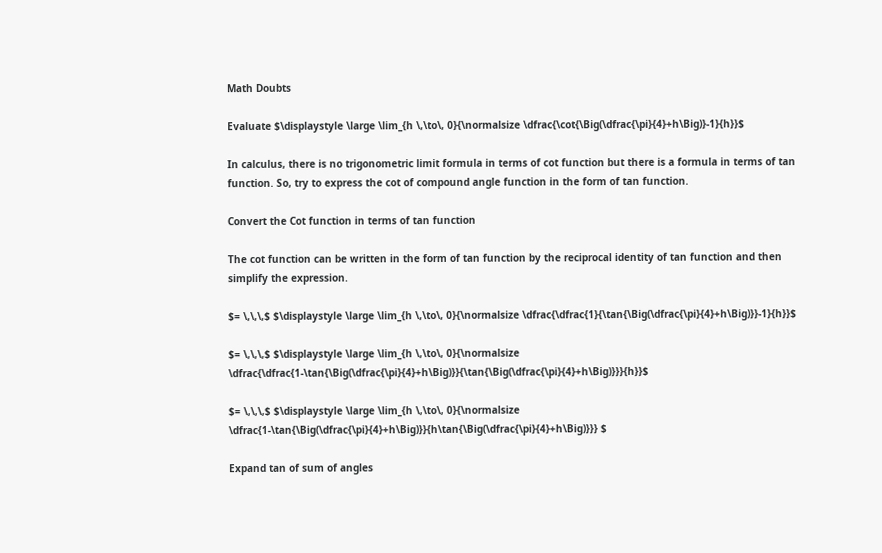Math Doubts

Evaluate $\displaystyle \large \lim_{h \,\to\, 0}{\normalsize \dfrac{\cot{\Big(\dfrac{\pi}{4}+h\Big)}-1}{h}}$

In calculus, there is no trigonometric limit formula in terms of cot function but there is a formula in terms of tan function. So, try to express the cot of compound angle function in the form of tan function.

Convert the Cot function in terms of tan function

The cot function can be written in the form of tan function by the reciprocal identity of tan function and then simplify the expression.

$= \,\,\,$ $\displaystyle \large \lim_{h \,\to\, 0}{\normalsize \dfrac{\dfrac{1}{\tan{\Big(\dfrac{\pi}{4}+h\Big)}}-1}{h}}$

$= \,\,\,$ $\displaystyle \large \lim_{h \,\to\, 0}{\normalsize \dfrac{\dfrac{1-\tan{\Big(\dfrac{\pi}{4}+h\Big)}}{\tan{\Big(\dfrac{\pi}{4}+h\Big)}}}{h}}$

$= \,\,\,$ $\displaystyle \large \lim_{h \,\to\, 0}{\normalsize \dfrac{1-\tan{\Big(\dfrac{\pi}{4}+h\Big)}}{h\tan{\Big(\dfrac{\pi}{4}+h\Big)}}} $

Expand tan of sum of angles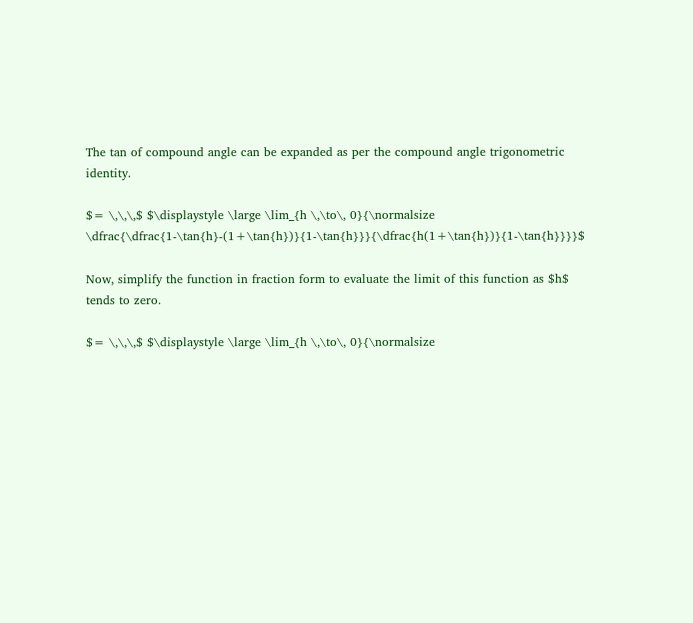The tan of compound angle can be expanded as per the compound angle trigonometric identity.

$= \,\,\,$ $\displaystyle \large \lim_{h \,\to\, 0}{\normalsize \dfrac{\dfrac{1-\tan{h}-(1+\tan{h})}{1-\tan{h}}}{\dfrac{h(1+\tan{h})}{1-\tan{h}}}}$

Now, simplify the function in fraction form to evaluate the limit of this function as $h$ tends to zero.

$= \,\,\,$ $\displaystyle \large \lim_{h \,\to\, 0}{\normalsize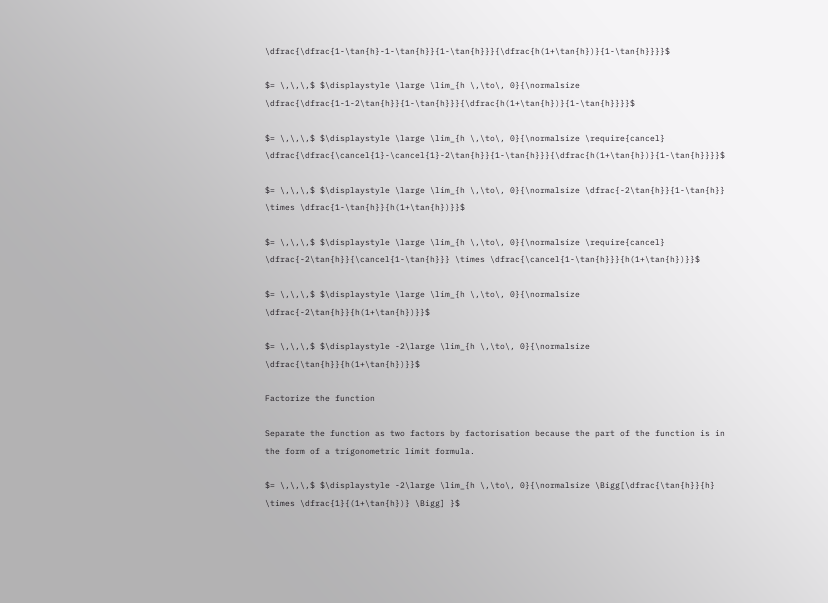\dfrac{\dfrac{1-\tan{h}-1-\tan{h}}{1-\tan{h}}}{\dfrac{h(1+\tan{h})}{1-\tan{h}}}}$

$= \,\,\,$ $\displaystyle \large \lim_{h \,\to\, 0}{\normalsize \dfrac{\dfrac{1-1-2\tan{h}}{1-\tan{h}}}{\dfrac{h(1+\tan{h})}{1-\tan{h}}}}$

$= \,\,\,$ $\displaystyle \large \lim_{h \,\to\, 0}{\normalsize \require{cancel} \dfrac{\dfrac{\cancel{1}-\cancel{1}-2\tan{h}}{1-\tan{h}}}{\dfrac{h(1+\tan{h})}{1-\tan{h}}}}$

$= \,\,\,$ $\displaystyle \large \lim_{h \,\to\, 0}{\normalsize \dfrac{-2\tan{h}}{1-\tan{h}} \times \dfrac{1-\tan{h}}{h(1+\tan{h})}}$

$= \,\,\,$ $\displaystyle \large \lim_{h \,\to\, 0}{\normalsize \require{cancel} \dfrac{-2\tan{h}}{\cancel{1-\tan{h}}} \times \dfrac{\cancel{1-\tan{h}}}{h(1+\tan{h})}}$

$= \,\,\,$ $\displaystyle \large \lim_{h \,\to\, 0}{\normalsize \dfrac{-2\tan{h}}{h(1+\tan{h})}}$

$= \,\,\,$ $\displaystyle -2\large \lim_{h \,\to\, 0}{\normalsize \dfrac{\tan{h}}{h(1+\tan{h})}}$

Factorize the function

Separate the function as two factors by factorisation because the part of the function is in the form of a trigonometric limit formula.

$= \,\,\,$ $\displaystyle -2\large \lim_{h \,\to\, 0}{\normalsize \Bigg[\dfrac{\tan{h}}{h} \times \dfrac{1}{(1+\tan{h})} \Bigg] }$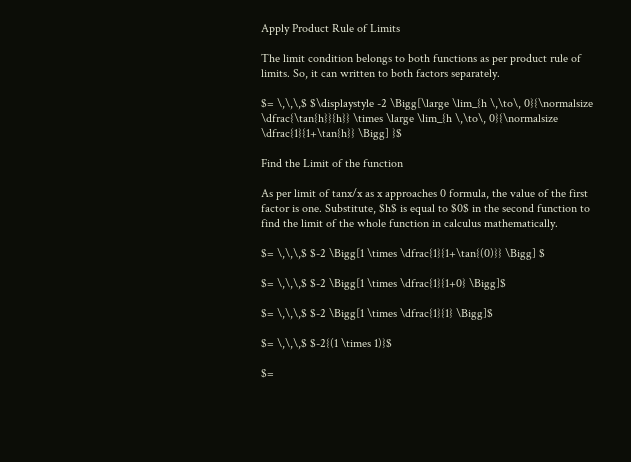Apply Product Rule of Limits

The limit condition belongs to both functions as per product rule of limits. So, it can written to both factors separately.

$= \,\,\,$ $\displaystyle -2 \Bigg[\large \lim_{h \,\to\, 0}{\normalsize \dfrac{\tan{h}}{h}} \times \large \lim_{h \,\to\, 0}{\normalsize \dfrac{1}{1+\tan{h}} \Bigg] }$

Find the Limit of the function

As per limit of tanx/x as x approaches 0 formula, the value of the first factor is one. Substitute, $h$ is equal to $0$ in the second function to find the limit of the whole function in calculus mathematically.

$= \,\,\,$ $-2 \Bigg[1 \times \dfrac{1}{1+\tan{(0)}} \Bigg] $

$= \,\,\,$ $-2 \Bigg[1 \times \dfrac{1}{1+0} \Bigg]$

$= \,\,\,$ $-2 \Bigg[1 \times \dfrac{1}{1} \Bigg]$

$= \,\,\,$ $-2{(1 \times 1)}$

$=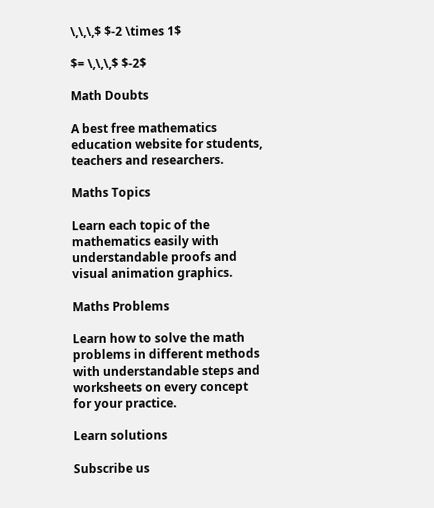\,\,\,$ $-2 \times 1$

$= \,\,\,$ $-2$

Math Doubts

A best free mathematics education website for students, teachers and researchers.

Maths Topics

Learn each topic of the mathematics easily with understandable proofs and visual animation graphics.

Maths Problems

Learn how to solve the math problems in different methods with understandable steps and worksheets on every concept for your practice.

Learn solutions

Subscribe us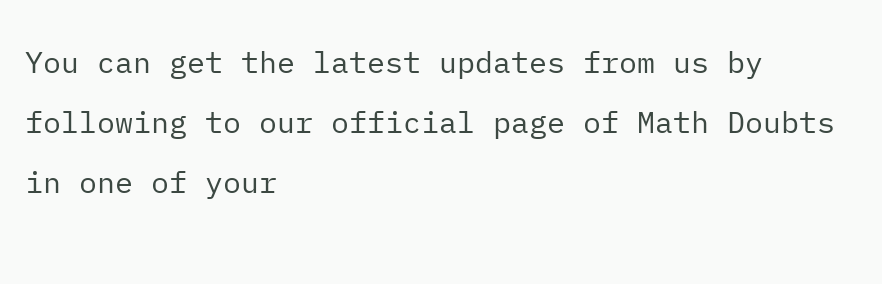You can get the latest updates from us by following to our official page of Math Doubts in one of your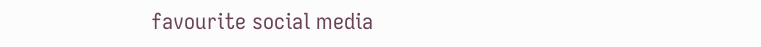favourite social media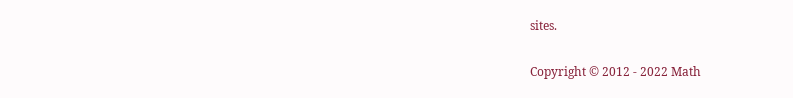sites.

Copyright © 2012 - 2022 Math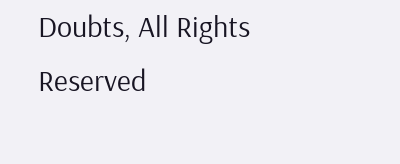Doubts, All Rights Reserved